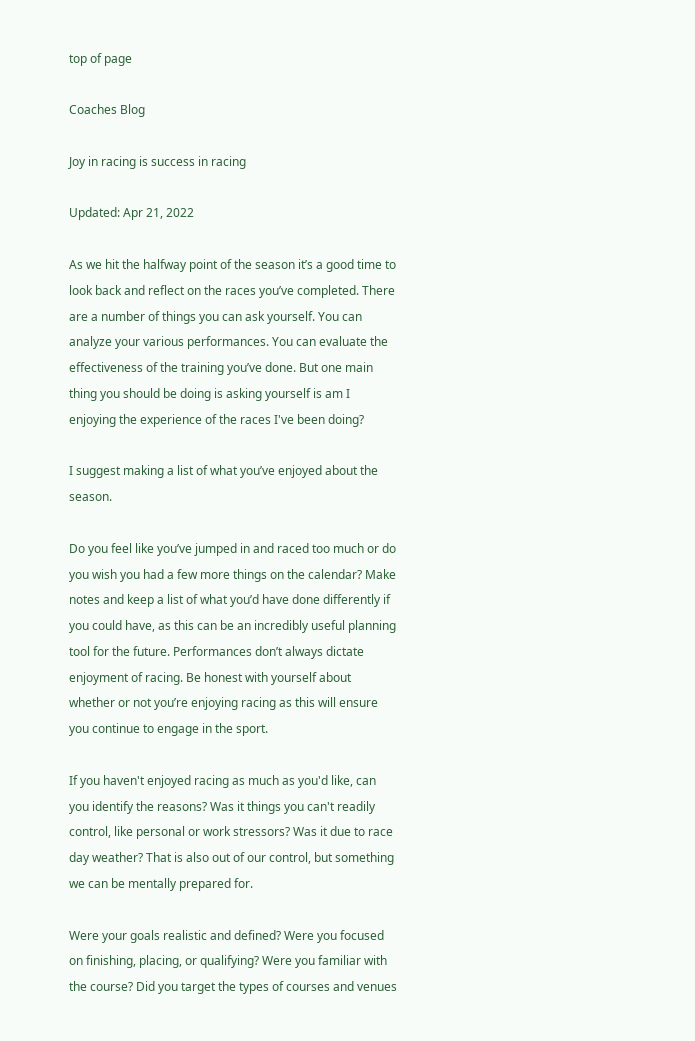top of page

Coaches Blog

Joy in racing is success in racing

Updated: Apr 21, 2022

As we hit the halfway point of the season it’s a good time to look back and reflect on the races you’ve completed. There are a number of things you can ask yourself. You can analyze your various performances. You can evaluate the effectiveness of the training you’ve done. But one main thing you should be doing is asking yourself is am I enjoying the experience of the races I've been doing?

I suggest making a list of what you’ve enjoyed about the season.

Do you feel like you’ve jumped in and raced too much or do you wish you had a few more things on the calendar? Make notes and keep a list of what you’d have done differently if you could have, as this can be an incredibly useful planning tool for the future. Performances don’t always dictate enjoyment of racing. Be honest with yourself about whether or not you’re enjoying racing as this will ensure you continue to engage in the sport.

If you haven't enjoyed racing as much as you'd like, can you identify the reasons? Was it things you can't readily control, like personal or work stressors? Was it due to race day weather? That is also out of our control, but something we can be mentally prepared for.

Were your goals realistic and defined? Were you focused on finishing, placing, or qualifying? Were you familiar with the course? Did you target the types of courses and venues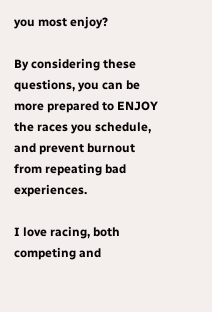you most enjoy?

By considering these questions, you can be more prepared to ENJOY the races you schedule, and prevent burnout from repeating bad experiences.

I love racing, both competing and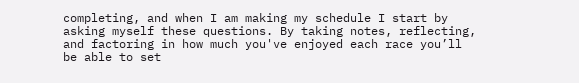completing, and when I am making my schedule I start by asking myself these questions. By taking notes, reflecting, and factoring in how much you've enjoyed each race you’ll be able to set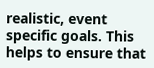realistic, event specific goals. This helps to ensure that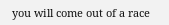you will come out of a race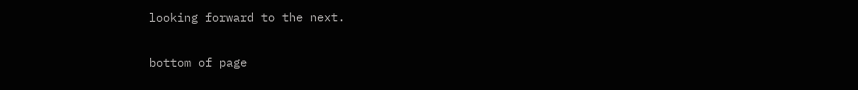looking forward to the next.

bottom of page